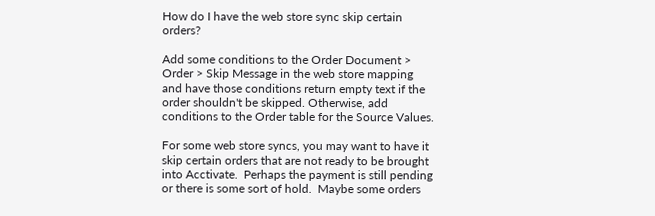How do I have the web store sync skip certain orders?

Add some conditions to the Order Document > Order > Skip Message in the web store mapping and have those conditions return empty text if the order shouldn't be skipped. Otherwise, add conditions to the Order table for the Source Values.

For some web store syncs, you may want to have it skip certain orders that are not ready to be brought into Acctivate.  Perhaps the payment is still pending or there is some sort of hold.  Maybe some orders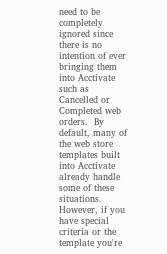need to be completely ignored since there is no intention of ever bringing them into Acctivate such as Cancelled or Completed web orders.  By default, many of the web store templates built into Acctivate already handle some of these situations.  However, if you have special criteria or the template you're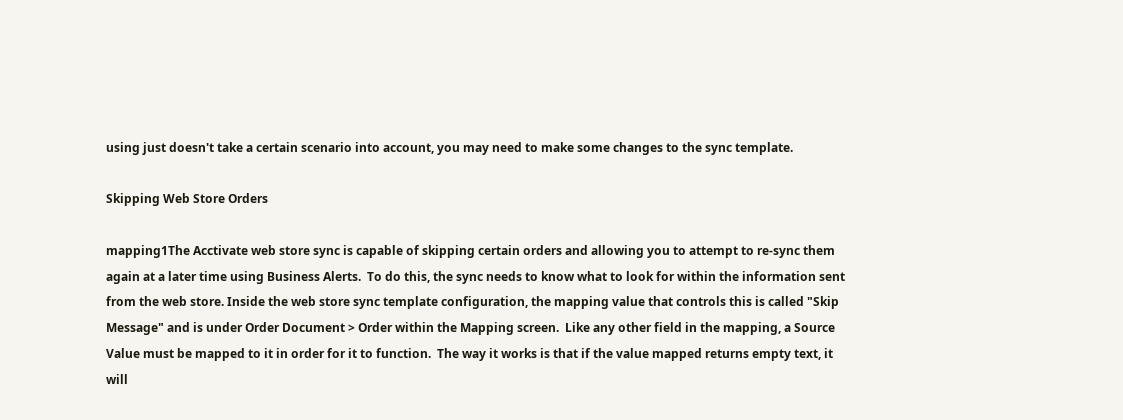using just doesn't take a certain scenario into account, you may need to make some changes to the sync template.

Skipping Web Store Orders

mapping1The Acctivate web store sync is capable of skipping certain orders and allowing you to attempt to re-sync them again at a later time using Business Alerts.  To do this, the sync needs to know what to look for within the information sent from the web store. Inside the web store sync template configuration, the mapping value that controls this is called "Skip Message" and is under Order Document > Order within the Mapping screen.  Like any other field in the mapping, a Source Value must be mapped to it in order for it to function.  The way it works is that if the value mapped returns empty text, it will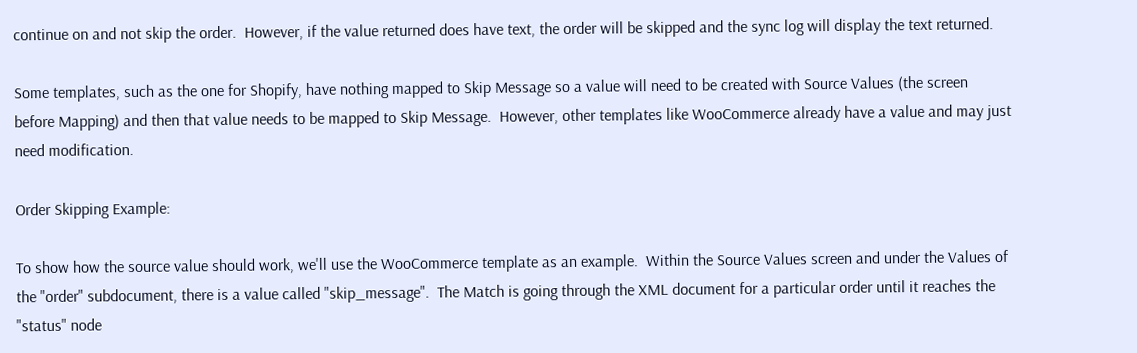continue on and not skip the order.  However, if the value returned does have text, the order will be skipped and the sync log will display the text returned.

Some templates, such as the one for Shopify, have nothing mapped to Skip Message so a value will need to be created with Source Values (the screen before Mapping) and then that value needs to be mapped to Skip Message.  However, other templates like WooCommerce already have a value and may just need modification.

Order Skipping Example:

To show how the source value should work, we'll use the WooCommerce template as an example.  Within the Source Values screen and under the Values of the "order" subdocument, there is a value called "skip_message".  The Match is going through the XML document for a particular order until it reaches the "status" node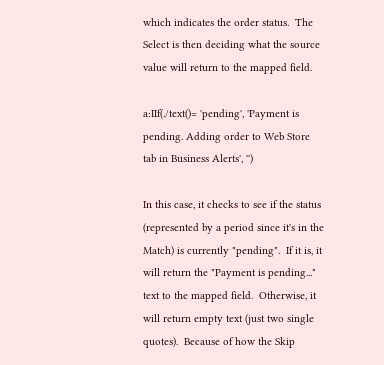which indicates the order status.  The Select is then deciding what the source value will return to the mapped field.

a:IIf(./text()= 'pending', 'Payment is pending. Adding order to Web Store tab in Business Alerts', '')

In this case, it checks to see if the status (represented by a period since it's in the Match) is currently "pending".  If it is, it will return the "Payment is pending..." text to the mapped field.  Otherwise, it will return empty text (just two single quotes).  Because of how the Skip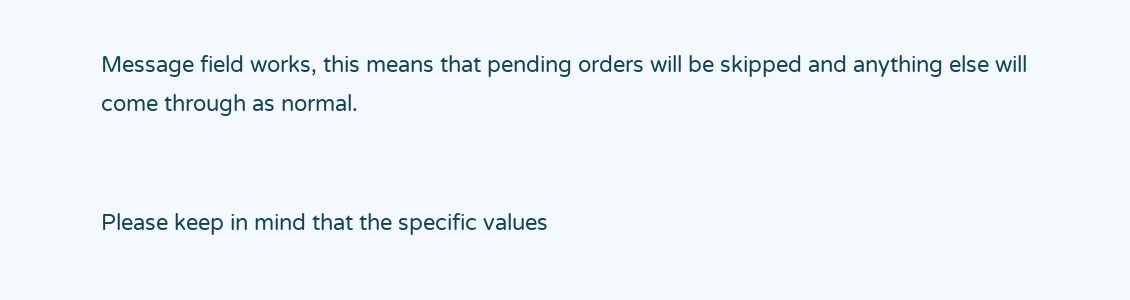Message field works, this means that pending orders will be skipped and anything else will come through as normal.


Please keep in mind that the specific values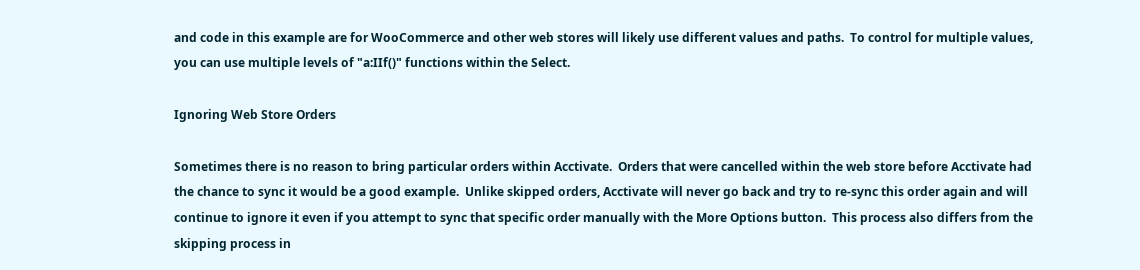and code in this example are for WooCommerce and other web stores will likely use different values and paths.  To control for multiple values, you can use multiple levels of "a:IIf()" functions within the Select.

Ignoring Web Store Orders

Sometimes there is no reason to bring particular orders within Acctivate.  Orders that were cancelled within the web store before Acctivate had the chance to sync it would be a good example.  Unlike skipped orders, Acctivate will never go back and try to re-sync this order again and will continue to ignore it even if you attempt to sync that specific order manually with the More Options button.  This process also differs from the skipping process in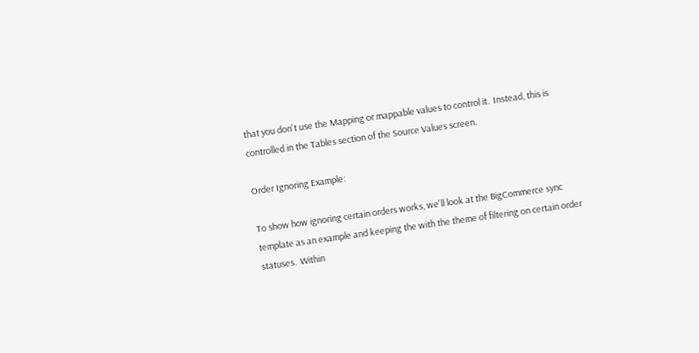that you don't use the Mapping or mappable values to control it.  Instead, this is controlled in the Tables section of the Source Values screen.

Order Ignoring Example:

To show how ignoring certain orders works, we'll look at the BigCommerce sync template as an example and keeping the with the theme of filtering on certain order statuses.  Within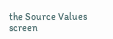the Source Values screen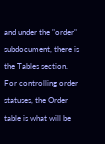and under the "order" subdocument, there is the Tables section.  For controlling order statuses, the Order table is what will be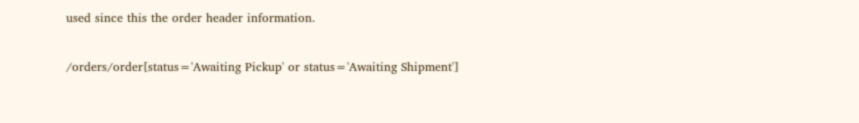used since this the order header information.

/orders/order[status='Awaiting Pickup' or status='Awaiting Shipment']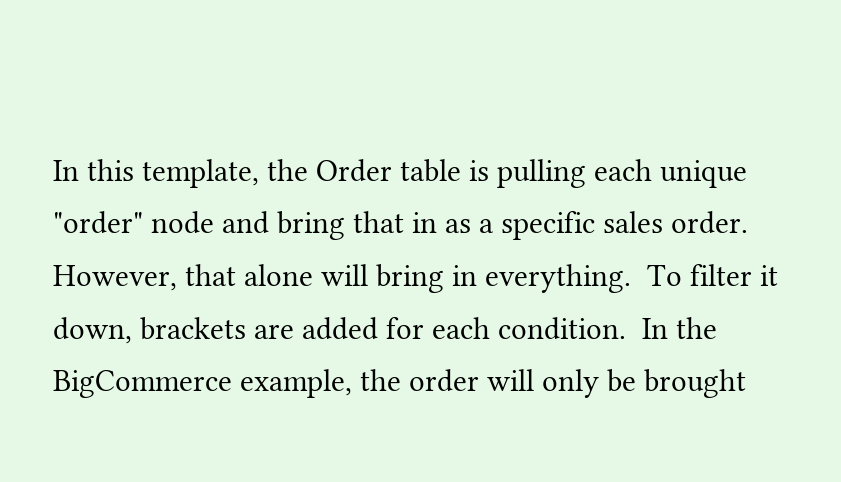In this template, the Order table is pulling each unique "order" node and bring that in as a specific sales order.  However, that alone will bring in everything.  To filter it down, brackets are added for each condition.  In the BigCommerce example, the order will only be brought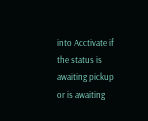into Acctivate if the status is awaiting pickup or is awaiting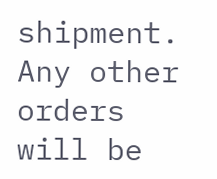shipment.  Any other orders will be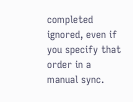completed ignored, even if you specify that order in a manual sync.